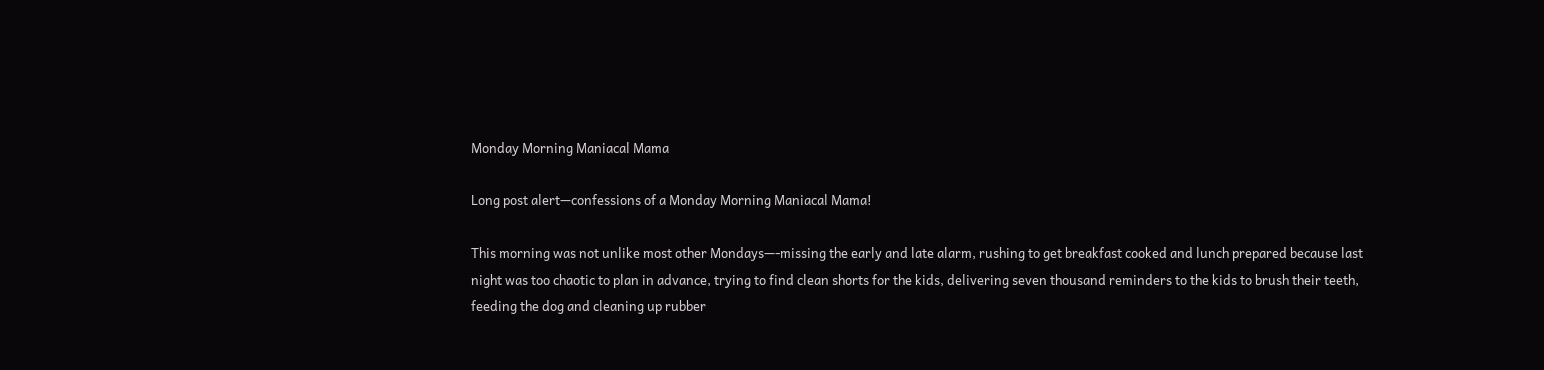Monday Morning Maniacal Mama

Long post alert—confessions of a Monday Morning Maniacal Mama!

This morning was not unlike most other Mondays—-missing the early and late alarm, rushing to get breakfast cooked and lunch prepared because last night was too chaotic to plan in advance, trying to find clean shorts for the kids, delivering seven thousand reminders to the kids to brush their teeth, feeding the dog and cleaning up rubber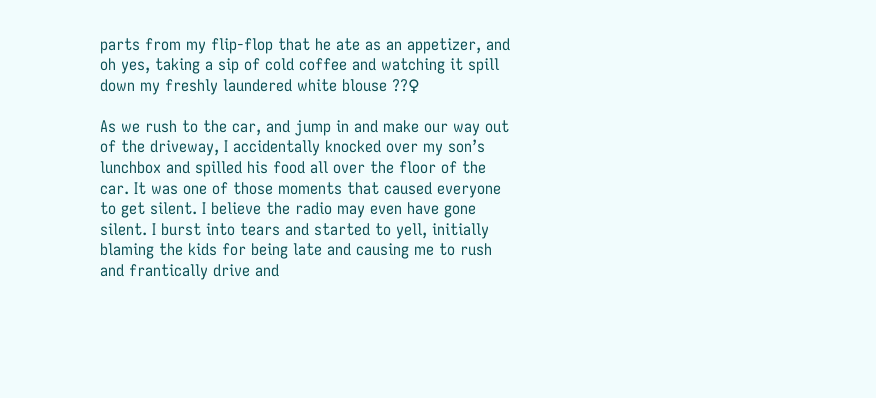parts from my flip-flop that he ate as an appetizer, and oh yes, taking a sip of cold coffee and watching it spill down my freshly laundered white blouse ??♀

As we rush to the car, and jump in and make our way out of the driveway, I accidentally knocked over my son’s lunchbox and spilled his food all over the floor of the car. It was one of those moments that caused everyone to get silent. I believe the radio may even have gone silent. I burst into tears and started to yell, initially blaming the kids for being late and causing me to rush and frantically drive and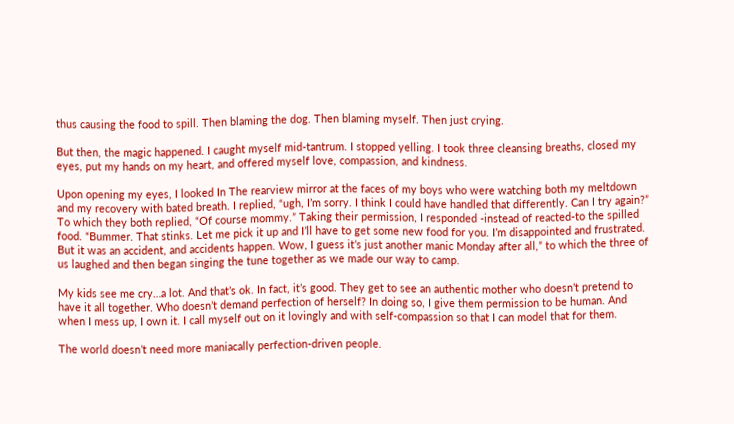thus causing the food to spill. Then blaming the dog. Then blaming myself. Then just crying.

But then, the magic happened. I caught myself mid-tantrum. I stopped yelling. I took three cleansing breaths, closed my eyes, put my hands on my heart, and offered myself love, compassion, and kindness.

Upon opening my eyes, I looked In The rearview mirror at the faces of my boys who were watching both my meltdown and my recovery with bated breath. I replied, “ugh, I’m sorry. I think I could have handled that differently. Can I try again?” To which they both replied, “Of course mommy.” Taking their permission, I responded -instead of reacted-to the spilled food. “Bummer. That stinks. Let me pick it up and I’ll have to get some new food for you. I’m disappointed and frustrated. But it was an accident, and accidents happen. Wow, I guess it’s just another manic Monday after all,” to which the three of us laughed and then began singing the tune together as we made our way to camp.

My kids see me cry…a lot. And that’s ok. In fact, it’s good. They get to see an authentic mother who doesn’t pretend to have it all together. Who doesn’t demand perfection of herself? In doing so, I give them permission to be human. And when I mess up, I own it. I call myself out on it lovingly and with self-compassion so that I can model that for them.

The world doesn’t need more maniacally perfection-driven people.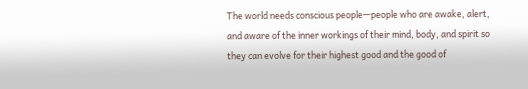The world needs conscious people—people who are awake, alert, and aware of the inner workings of their mind, body, and spirit so they can evolve for their highest good and the good of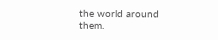the world around them.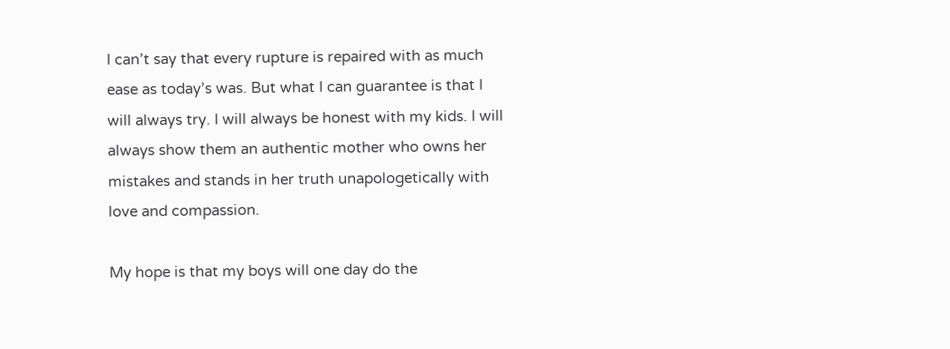I can’t say that every rupture is repaired with as much ease as today’s was. But what I can guarantee is that I will always try. I will always be honest with my kids. I will always show them an authentic mother who owns her mistakes and stands in her truth unapologetically with love and compassion.

My hope is that my boys will one day do the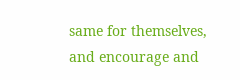same for themselves, and encourage and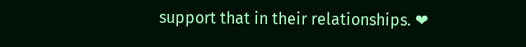support that in their relationships. ❤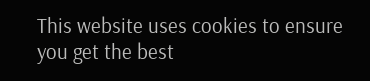This website uses cookies to ensure you get the best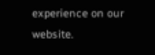experience on our website.